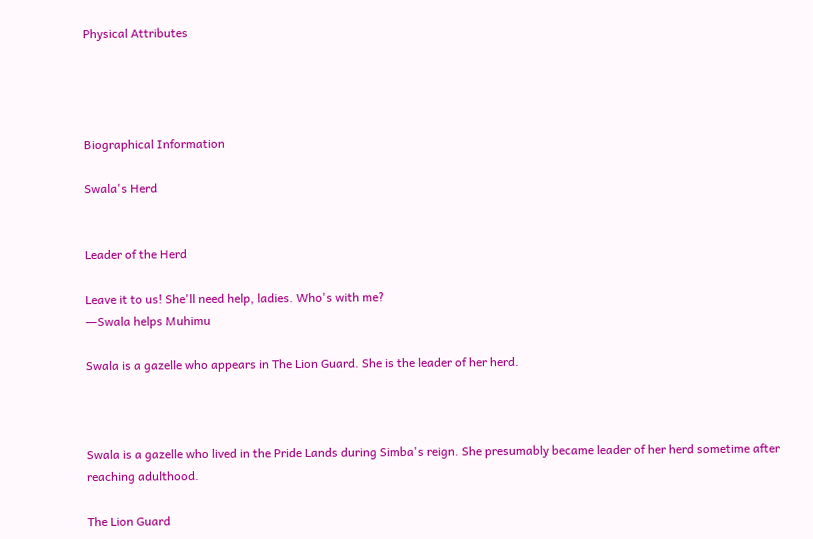Physical Attributes




Biographical Information

Swala's Herd


Leader of the Herd

Leave it to us! She'll need help, ladies. Who's with me?
―Swala helps Muhimu

Swala is a gazelle who appears in The Lion Guard. She is the leader of her herd.



Swala is a gazelle who lived in the Pride Lands during Simba's reign. She presumably became leader of her herd sometime after reaching adulthood.

The Lion Guard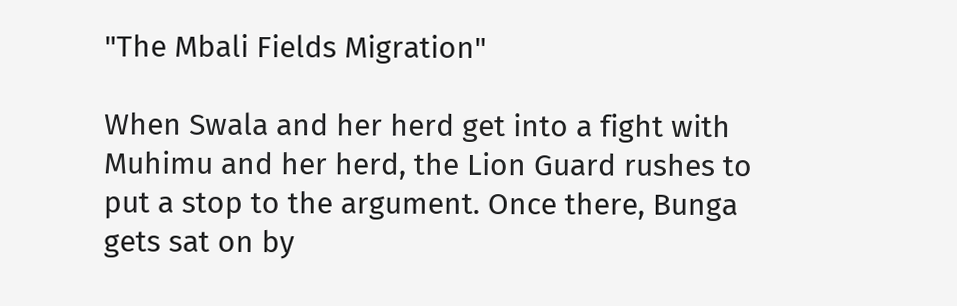"The Mbali Fields Migration"

When Swala and her herd get into a fight with Muhimu and her herd, the Lion Guard rushes to put a stop to the argument. Once there, Bunga gets sat on by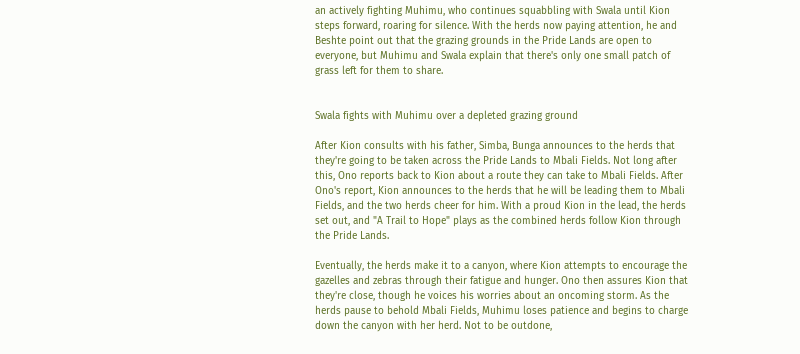an actively fighting Muhimu, who continues squabbling with Swala until Kion steps forward, roaring for silence. With the herds now paying attention, he and Beshte point out that the grazing grounds in the Pride Lands are open to everyone, but Muhimu and Swala explain that there's only one small patch of grass left for them to share.


Swala fights with Muhimu over a depleted grazing ground

After Kion consults with his father, Simba, Bunga announces to the herds that they're going to be taken across the Pride Lands to Mbali Fields. Not long after this, Ono reports back to Kion about a route they can take to Mbali Fields. After Ono's report, Kion announces to the herds that he will be leading them to Mbali Fields, and the two herds cheer for him. With a proud Kion in the lead, the herds set out, and "A Trail to Hope" plays as the combined herds follow Kion through the Pride Lands.

Eventually, the herds make it to a canyon, where Kion attempts to encourage the gazelles and zebras through their fatigue and hunger. Ono then assures Kion that they're close, though he voices his worries about an oncoming storm. As the herds pause to behold Mbali Fields, Muhimu loses patience and begins to charge down the canyon with her herd. Not to be outdone,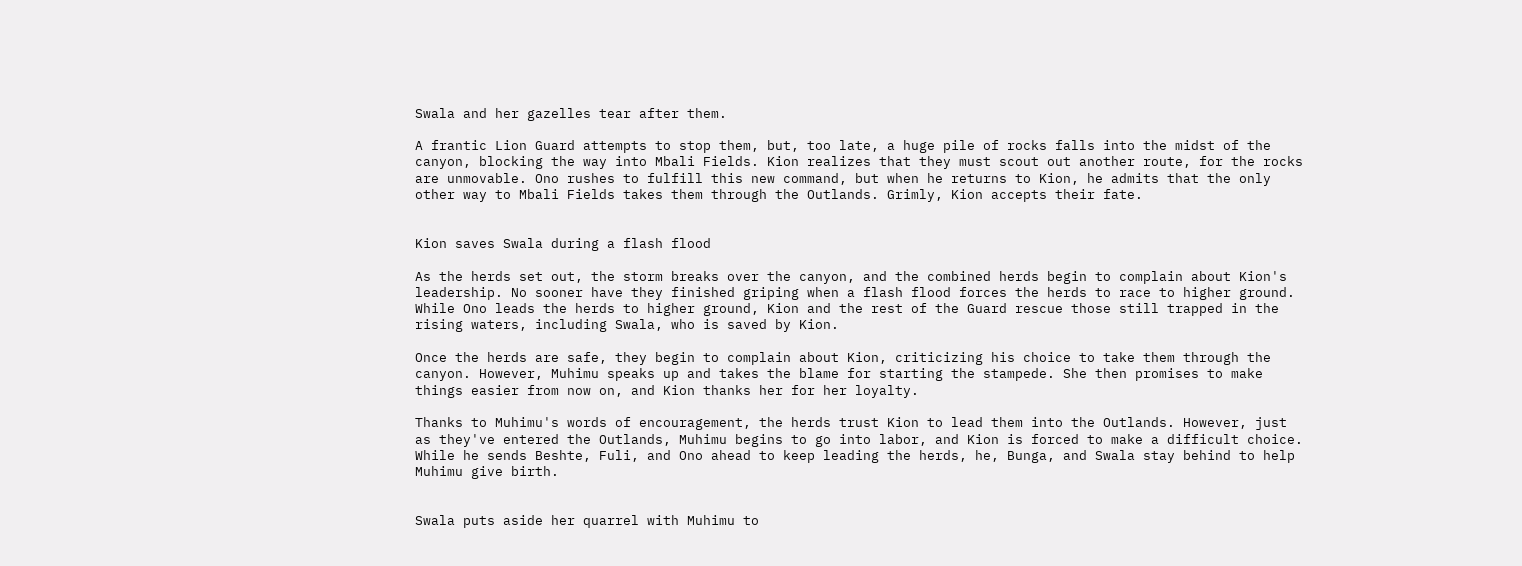Swala and her gazelles tear after them.

A frantic Lion Guard attempts to stop them, but, too late, a huge pile of rocks falls into the midst of the canyon, blocking the way into Mbali Fields. Kion realizes that they must scout out another route, for the rocks are unmovable. Ono rushes to fulfill this new command, but when he returns to Kion, he admits that the only other way to Mbali Fields takes them through the Outlands. Grimly, Kion accepts their fate.


Kion saves Swala during a flash flood

As the herds set out, the storm breaks over the canyon, and the combined herds begin to complain about Kion's leadership. No sooner have they finished griping when a flash flood forces the herds to race to higher ground. While Ono leads the herds to higher ground, Kion and the rest of the Guard rescue those still trapped in the rising waters, including Swala, who is saved by Kion.

Once the herds are safe, they begin to complain about Kion, criticizing his choice to take them through the canyon. However, Muhimu speaks up and takes the blame for starting the stampede. She then promises to make things easier from now on, and Kion thanks her for her loyalty.

Thanks to Muhimu's words of encouragement, the herds trust Kion to lead them into the Outlands. However, just as they've entered the Outlands, Muhimu begins to go into labor, and Kion is forced to make a difficult choice. While he sends Beshte, Fuli, and Ono ahead to keep leading the herds, he, Bunga, and Swala stay behind to help Muhimu give birth.


Swala puts aside her quarrel with Muhimu to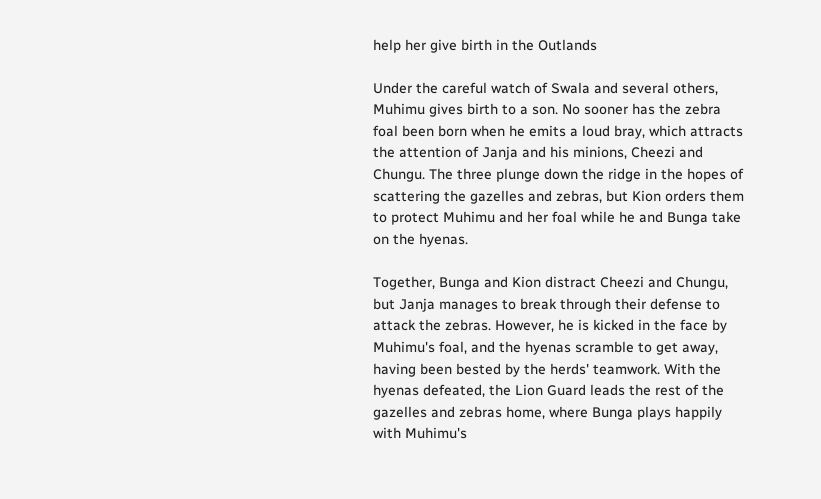help her give birth in the Outlands

Under the careful watch of Swala and several others, Muhimu gives birth to a son. No sooner has the zebra foal been born when he emits a loud bray, which attracts the attention of Janja and his minions, Cheezi and Chungu. The three plunge down the ridge in the hopes of scattering the gazelles and zebras, but Kion orders them to protect Muhimu and her foal while he and Bunga take on the hyenas.

Together, Bunga and Kion distract Cheezi and Chungu, but Janja manages to break through their defense to attack the zebras. However, he is kicked in the face by Muhimu's foal, and the hyenas scramble to get away, having been bested by the herds' teamwork. With the hyenas defeated, the Lion Guard leads the rest of the gazelles and zebras home, where Bunga plays happily with Muhimu's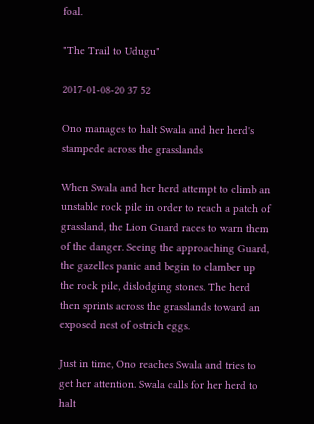foal.

"The Trail to Udugu"

2017-01-08-20 37 52

Ono manages to halt Swala and her herd's stampede across the grasslands

When Swala and her herd attempt to climb an unstable rock pile in order to reach a patch of grassland, the Lion Guard races to warn them of the danger. Seeing the approaching Guard, the gazelles panic and begin to clamber up the rock pile, dislodging stones. The herd then sprints across the grasslands toward an exposed nest of ostrich eggs.

Just in time, Ono reaches Swala and tries to get her attention. Swala calls for her herd to halt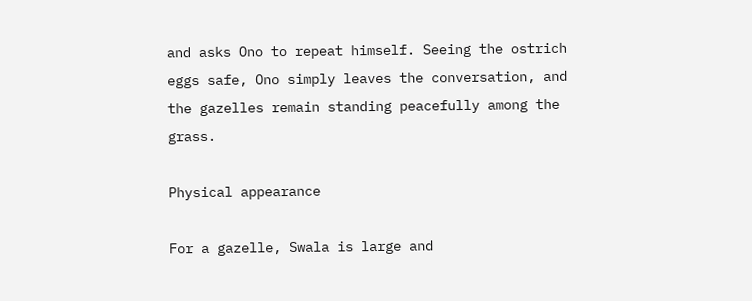and asks Ono to repeat himself. Seeing the ostrich eggs safe, Ono simply leaves the conversation, and the gazelles remain standing peacefully among the grass.

Physical appearance

For a gazelle, Swala is large and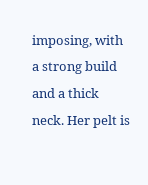imposing, with a strong build and a thick neck. Her pelt is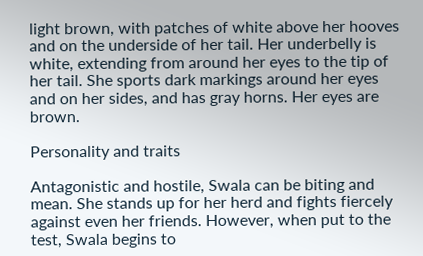light brown, with patches of white above her hooves and on the underside of her tail. Her underbelly is white, extending from around her eyes to the tip of her tail. She sports dark markings around her eyes and on her sides, and has gray horns. Her eyes are brown.

Personality and traits

Antagonistic and hostile, Swala can be biting and mean. She stands up for her herd and fights fiercely against even her friends. However, when put to the test, Swala begins to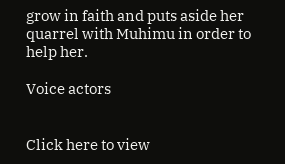grow in faith and puts aside her quarrel with Muhimu in order to help her.

Voice actors


Click here to view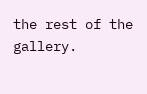the rest of the gallery.